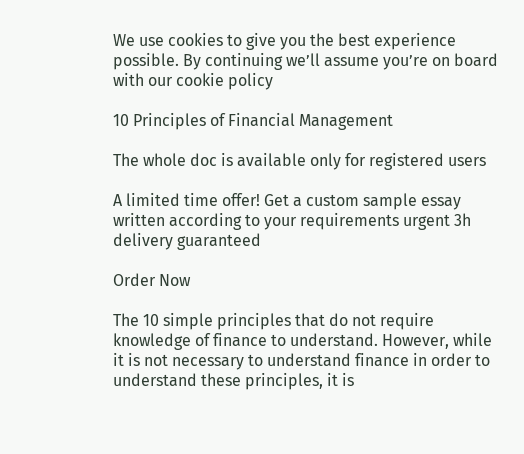We use cookies to give you the best experience possible. By continuing we’ll assume you’re on board with our cookie policy

10 Principles of Financial Management

The whole doc is available only for registered users

A limited time offer! Get a custom sample essay written according to your requirements urgent 3h delivery guaranteed

Order Now

The 10 simple principles that do not require knowledge of finance to understand. However, while it is not necessary to understand finance in order to understand these principles, it is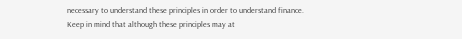necessary to understand these principles in order to understand finance. Keep in mind that although these principles may at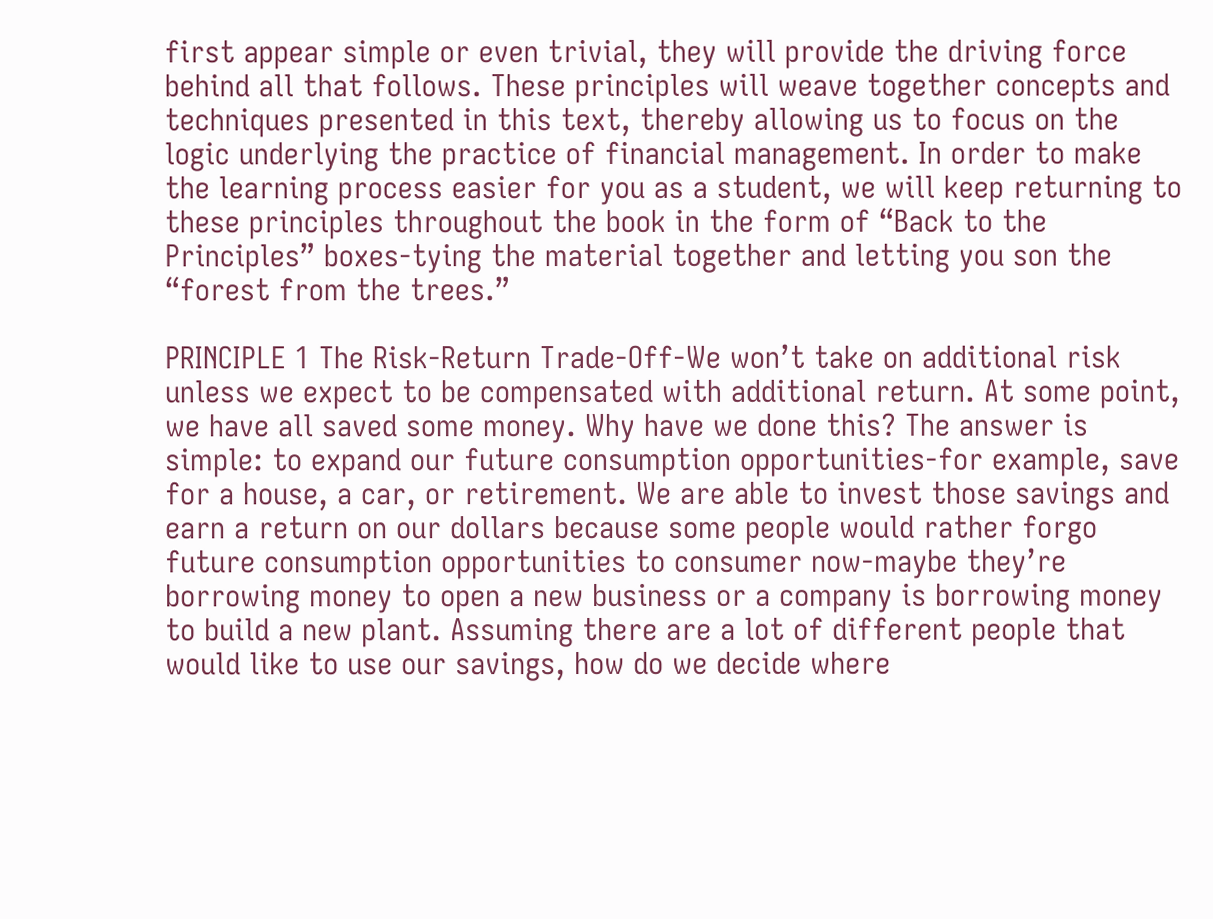first appear simple or even trivial, they will provide the driving force behind all that follows. These principles will weave together concepts and techniques presented in this text, thereby allowing us to focus on the logic underlying the practice of financial management. In order to make the learning process easier for you as a student, we will keep returning to these principles throughout the book in the form of “Back to the Principles” boxes-tying the material together and letting you son the “forest from the trees.”

PRINCIPLE 1 The Risk-Return Trade-Off-We won’t take on additional risk unless we expect to be compensated with additional return. At some point, we have all saved some money. Why have we done this? The answer is simple: to expand our future consumption opportunities-for example, save for a house, a car, or retirement. We are able to invest those savings and earn a return on our dollars because some people would rather forgo future consumption opportunities to consumer now-maybe they’re borrowing money to open a new business or a company is borrowing money to build a new plant. Assuming there are a lot of different people that would like to use our savings, how do we decide where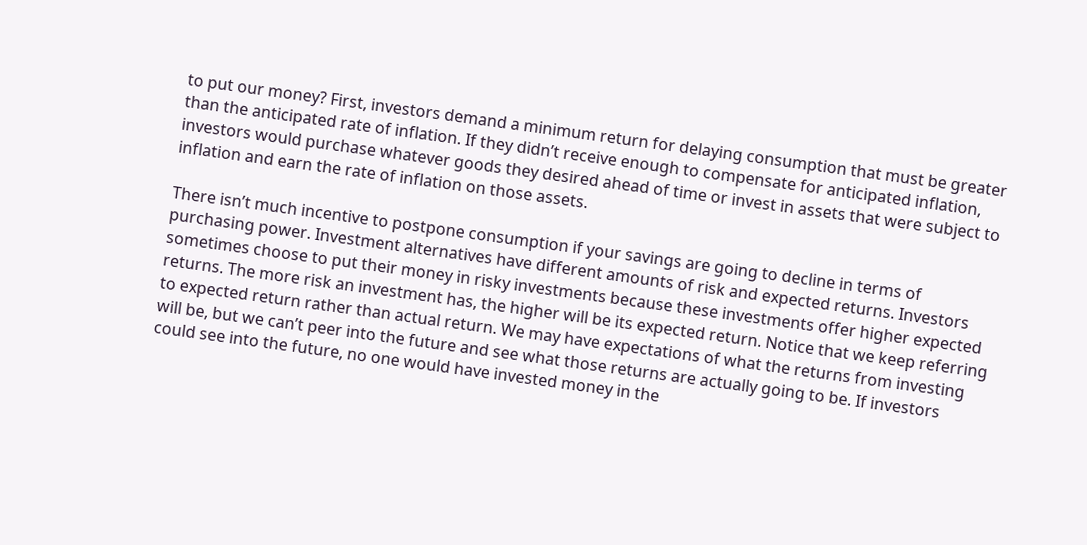to put our money? First, investors demand a minimum return for delaying consumption that must be greater than the anticipated rate of inflation. If they didn’t receive enough to compensate for anticipated inflation, investors would purchase whatever goods they desired ahead of time or invest in assets that were subject to inflation and earn the rate of inflation on those assets.

There isn’t much incentive to postpone consumption if your savings are going to decline in terms of purchasing power. Investment alternatives have different amounts of risk and expected returns. Investors sometimes choose to put their money in risky investments because these investments offer higher expected returns. The more risk an investment has, the higher will be its expected return. Notice that we keep referring to expected return rather than actual return. We may have expectations of what the returns from investing will be, but we can’t peer into the future and see what those returns are actually going to be. If investors could see into the future, no one would have invested money in the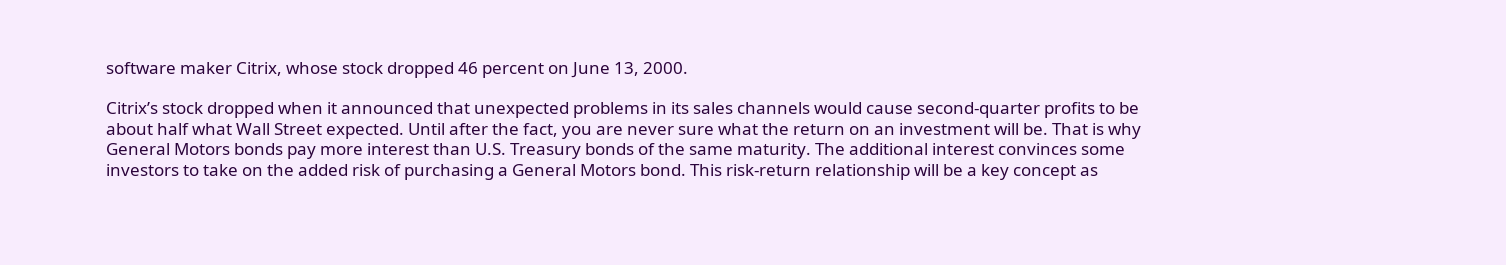software maker Citrix, whose stock dropped 46 percent on June 13, 2000.

Citrix’s stock dropped when it announced that unexpected problems in its sales channels would cause second-quarter profits to be about half what Wall Street expected. Until after the fact, you are never sure what the return on an investment will be. That is why General Motors bonds pay more interest than U.S. Treasury bonds of the same maturity. The additional interest convinces some investors to take on the added risk of purchasing a General Motors bond. This risk-return relationship will be a key concept as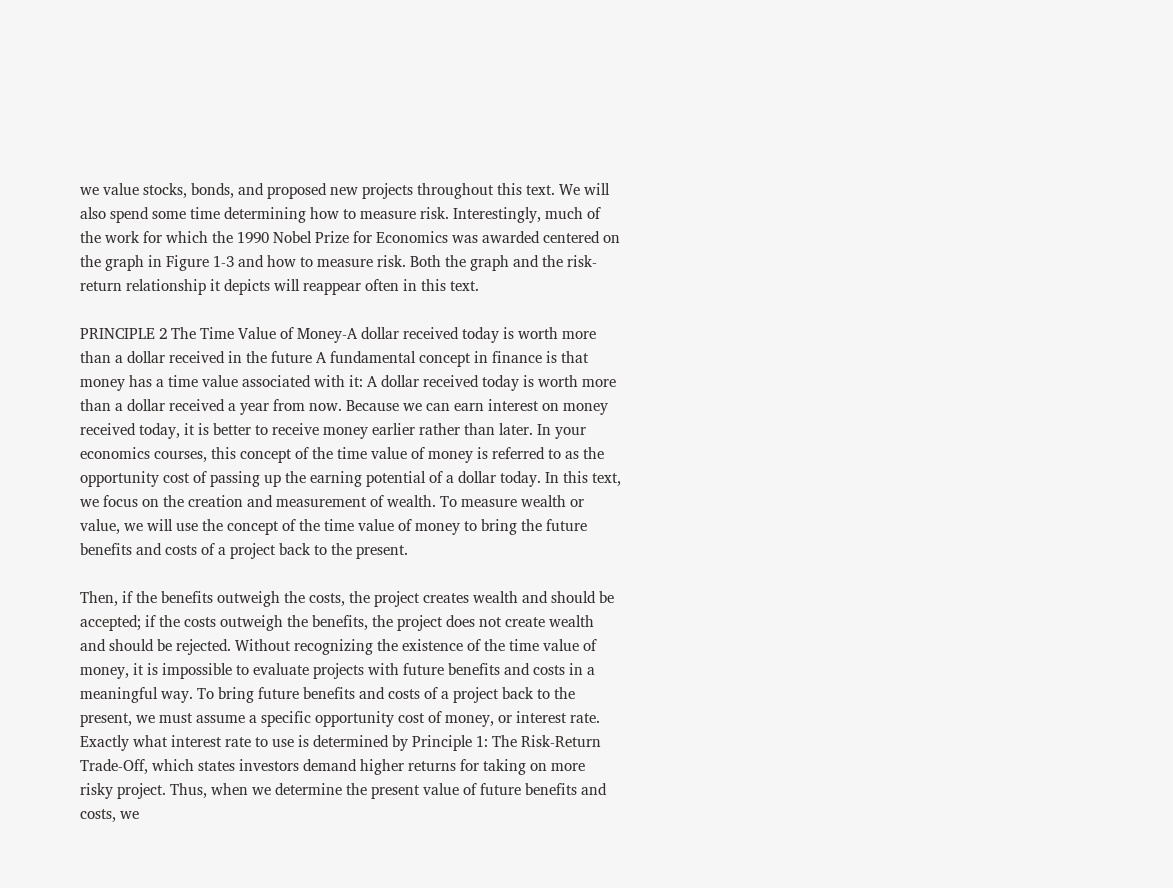we value stocks, bonds, and proposed new projects throughout this text. We will also spend some time determining how to measure risk. Interestingly, much of the work for which the 1990 Nobel Prize for Economics was awarded centered on the graph in Figure 1-3 and how to measure risk. Both the graph and the risk-return relationship it depicts will reappear often in this text.

PRINCIPLE 2 The Time Value of Money-A dollar received today is worth more than a dollar received in the future A fundamental concept in finance is that money has a time value associated with it: A dollar received today is worth more than a dollar received a year from now. Because we can earn interest on money received today, it is better to receive money earlier rather than later. In your economics courses, this concept of the time value of money is referred to as the opportunity cost of passing up the earning potential of a dollar today. In this text, we focus on the creation and measurement of wealth. To measure wealth or value, we will use the concept of the time value of money to bring the future benefits and costs of a project back to the present.

Then, if the benefits outweigh the costs, the project creates wealth and should be accepted; if the costs outweigh the benefits, the project does not create wealth and should be rejected. Without recognizing the existence of the time value of money, it is impossible to evaluate projects with future benefits and costs in a meaningful way. To bring future benefits and costs of a project back to the present, we must assume a specific opportunity cost of money, or interest rate. Exactly what interest rate to use is determined by Principle 1: The Risk-Return Trade-Off, which states investors demand higher returns for taking on more risky project. Thus, when we determine the present value of future benefits and costs, we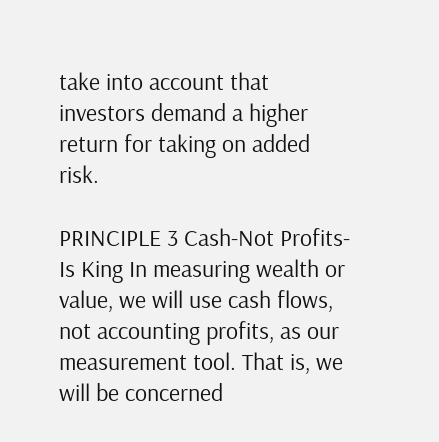take into account that investors demand a higher return for taking on added risk.

PRINCIPLE 3 Cash-Not Profits-Is King In measuring wealth or value, we will use cash flows, not accounting profits, as our measurement tool. That is, we will be concerned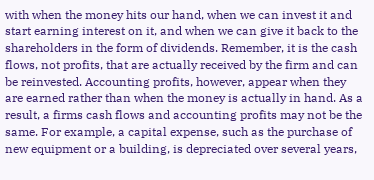with when the money hits our hand, when we can invest it and start earning interest on it, and when we can give it back to the shareholders in the form of dividends. Remember, it is the cash flows, not profits, that are actually received by the firm and can be reinvested. Accounting profits, however, appear when they are earned rather than when the money is actually in hand. As a result, a firms cash flows and accounting profits may not be the same. For example, a capital expense, such as the purchase of new equipment or a building, is depreciated over several years,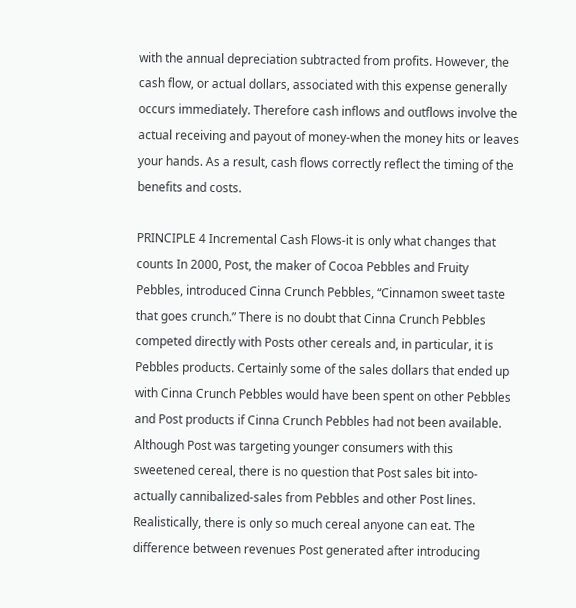with the annual depreciation subtracted from profits. However, the cash flow, or actual dollars, associated with this expense generally occurs immediately. Therefore cash inflows and outflows involve the actual receiving and payout of money-when the money hits or leaves your hands. As a result, cash flows correctly reflect the timing of the benefits and costs.

PRINCIPLE 4 Incremental Cash Flows-it is only what changes that counts In 2000, Post, the maker of Cocoa Pebbles and Fruity Pebbles, introduced Cinna Crunch Pebbles, “Cinnamon sweet taste that goes crunch.” There is no doubt that Cinna Crunch Pebbles competed directly with Posts other cereals and, in particular, it is Pebbles products. Certainly some of the sales dollars that ended up with Cinna Crunch Pebbles would have been spent on other Pebbles and Post products if Cinna Crunch Pebbles had not been available. Although Post was targeting younger consumers with this sweetened cereal, there is no question that Post sales bit into-actually cannibalized-sales from Pebbles and other Post lines. Realistically, there is only so much cereal anyone can eat. The difference between revenues Post generated after introducing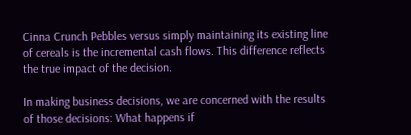Cinna Crunch Pebbles versus simply maintaining its existing line of cereals is the incremental cash flows. This difference reflects the true impact of the decision.

In making business decisions, we are concerned with the results of those decisions: What happens if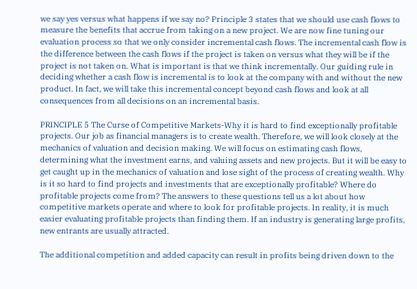we say yes versus what happens if we say no? Principle 3 states that we should use cash flows to measure the benefits that accrue from taking on a new project. We are now fine tuning our evaluation process so that we only consider incremental cash flows. The incremental cash flow is the difference between the cash flows if the project is taken on versus what they will be if the project is not taken on. What is important is that we think incrementally. Our guiding rule in deciding whether a cash flow is incremental is to look at the company with and without the new product. In fact, we will take this incremental concept beyond cash flows and look at all consequences from all decisions on an incremental basis.

PRINCIPLE 5 The Curse of Competitive Markets-Why it is hard to find exceptionally profitable projects. Our job as financial managers is to create wealth. Therefore, we will look closely at the mechanics of valuation and decision making. We will focus on estimating cash flows, determining what the investment earns, and valuing assets and new projects. But it will be easy to get caught up in the mechanics of valuation and lose sight of the process of creating wealth. Why is it so hard to find projects and investments that are exceptionally profitable? Where do profitable projects come from? The answers to these questions tell us a lot about how competitive markets operate and where to look for profitable projects. In reality, it is much easier evaluating profitable projects than finding them. If an industry is generating large profits, new entrants are usually attracted.

The additional competition and added capacity can result in profits being driven down to the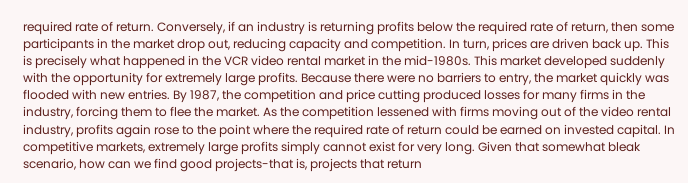required rate of return. Conversely, if an industry is returning profits below the required rate of return, then some participants in the market drop out, reducing capacity and competition. In turn, prices are driven back up. This is precisely what happened in the VCR video rental market in the mid-1980s. This market developed suddenly with the opportunity for extremely large profits. Because there were no barriers to entry, the market quickly was flooded with new entries. By 1987, the competition and price cutting produced losses for many firms in the industry, forcing them to flee the market. As the competition lessened with firms moving out of the video rental industry, profits again rose to the point where the required rate of return could be earned on invested capital. In competitive markets, extremely large profits simply cannot exist for very long. Given that somewhat bleak scenario, how can we find good projects-that is, projects that return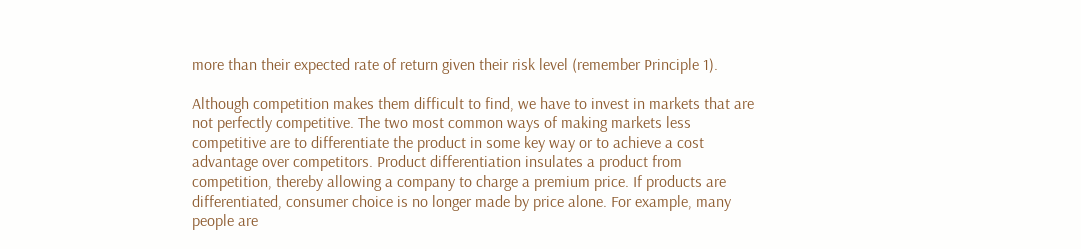more than their expected rate of return given their risk level (remember Principle 1).

Although competition makes them difficult to find, we have to invest in markets that are not perfectly competitive. The two most common ways of making markets less competitive are to differentiate the product in some key way or to achieve a cost advantage over competitors. Product differentiation insulates a product from competition, thereby allowing a company to charge a premium price. If products are differentiated, consumer choice is no longer made by price alone. For example, many people are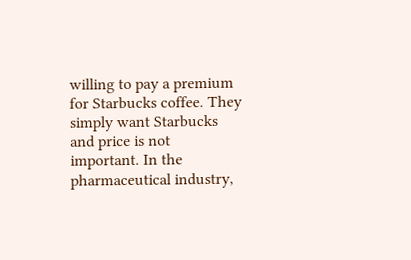willing to pay a premium for Starbucks coffee. They simply want Starbucks and price is not important. In the pharmaceutical industry,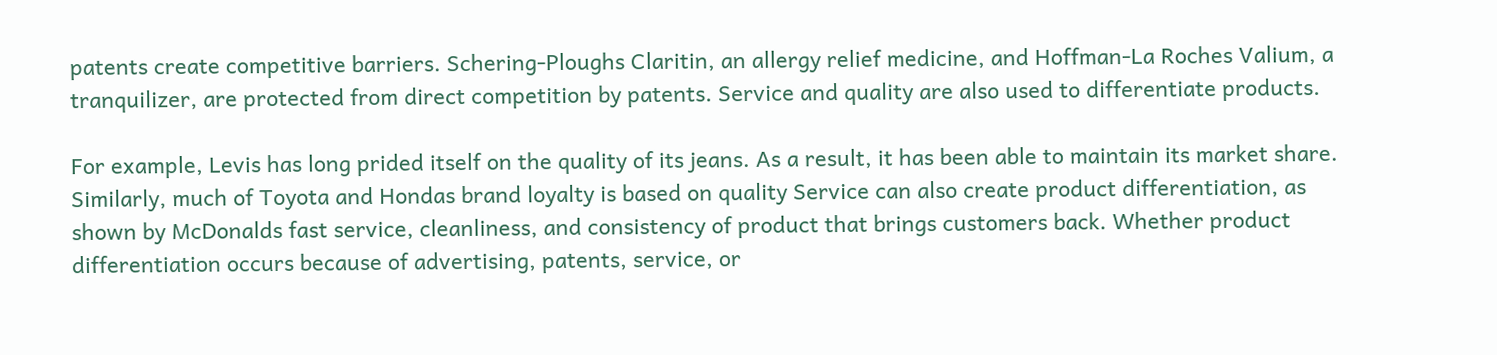patents create competitive barriers. Schering-Ploughs Claritin, an allergy relief medicine, and Hoffman-La Roches Valium, a tranquilizer, are protected from direct competition by patents. Service and quality are also used to differentiate products.

For example, Levis has long prided itself on the quality of its jeans. As a result, it has been able to maintain its market share. Similarly, much of Toyota and Hondas brand loyalty is based on quality Service can also create product differentiation, as shown by McDonalds fast service, cleanliness, and consistency of product that brings customers back. Whether product differentiation occurs because of advertising, patents, service, or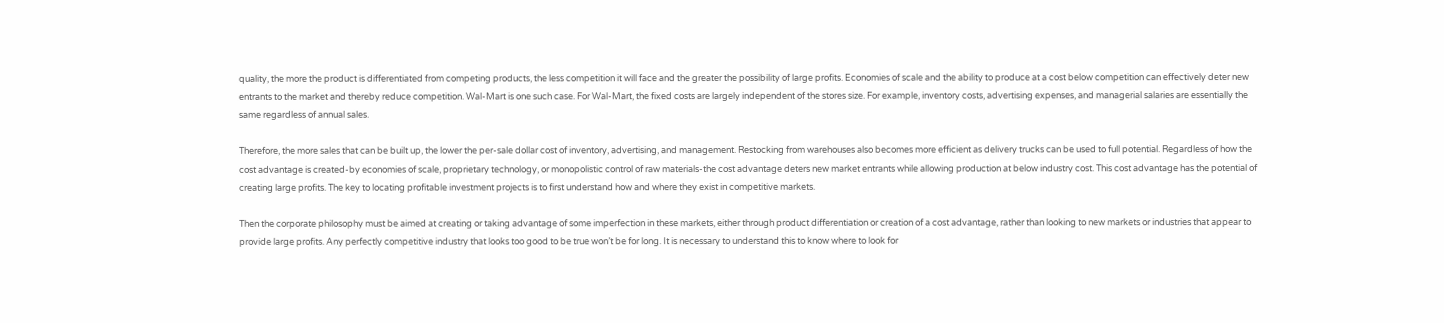quality, the more the product is differentiated from competing products, the less competition it will face and the greater the possibility of large profits. Economies of scale and the ability to produce at a cost below competition can effectively deter new entrants to the market and thereby reduce competition. Wal-Mart is one such case. For Wal-Mart, the fixed costs are largely independent of the stores size. For example, inventory costs, advertising expenses, and managerial salaries are essentially the same regardless of annual sales.

Therefore, the more sales that can be built up, the lower the per-sale dollar cost of inventory, advertising, and management. Restocking from warehouses also becomes more efficient as delivery trucks can be used to full potential. Regardless of how the cost advantage is created-by economies of scale, proprietary technology, or monopolistic control of raw materials-the cost advantage deters new market entrants while allowing production at below industry cost. This cost advantage has the potential of creating large profits. The key to locating profitable investment projects is to first understand how and where they exist in competitive markets.

Then the corporate philosophy must be aimed at creating or taking advantage of some imperfection in these markets, either through product differentiation or creation of a cost advantage, rather than looking to new markets or industries that appear to provide large profits. Any perfectly competitive industry that looks too good to be true won’t be for long. It is necessary to understand this to know where to look for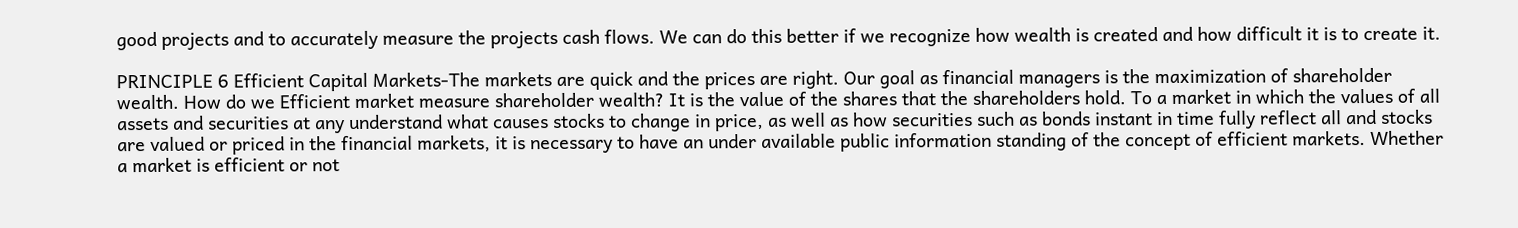good projects and to accurately measure the projects cash flows. We can do this better if we recognize how wealth is created and how difficult it is to create it.

PRINCIPLE 6 Efficient Capital Markets-The markets are quick and the prices are right. Our goal as financial managers is the maximization of shareholder wealth. How do we Efficient market measure shareholder wealth? It is the value of the shares that the shareholders hold. To a market in which the values of all assets and securities at any understand what causes stocks to change in price, as well as how securities such as bonds instant in time fully reflect all and stocks are valued or priced in the financial markets, it is necessary to have an under available public information standing of the concept of efficient markets. Whether a market is efficient or not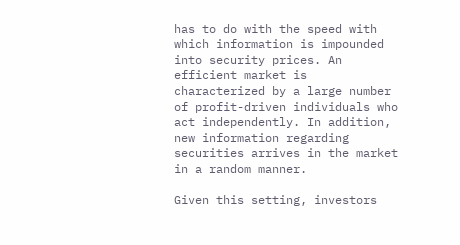has to do with the speed with which information is impounded into security prices. An efficient market is characterized by a large number of profit-driven individuals who act independently. In addition, new information regarding securities arrives in the market in a random manner.

Given this setting, investors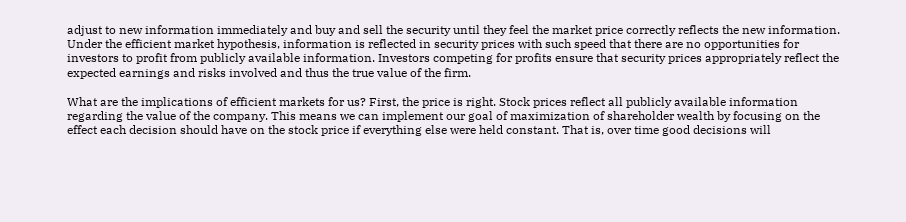adjust to new information immediately and buy and sell the security until they feel the market price correctly reflects the new information. Under the efficient market hypothesis, information is reflected in security prices with such speed that there are no opportunities for investors to profit from publicly available information. Investors competing for profits ensure that security prices appropriately reflect the expected earnings and risks involved and thus the true value of the firm.

What are the implications of efficient markets for us? First, the price is right. Stock prices reflect all publicly available information regarding the value of the company. This means we can implement our goal of maximization of shareholder wealth by focusing on the effect each decision should have on the stock price if everything else were held constant. That is, over time good decisions will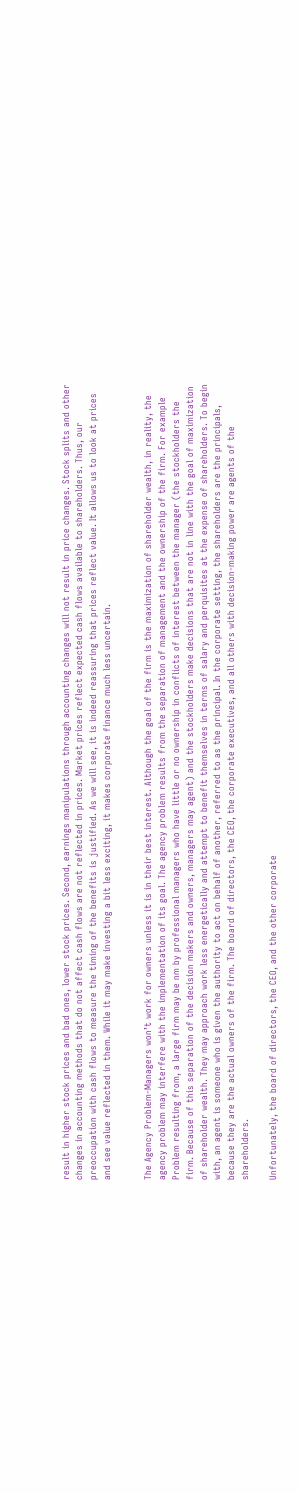result in higher stock prices and bad ones, lower stock prices. Second, earnings manipulations through accounting changes will not result in price changes. Stock splits and other changes in accounting methods that do not affect cash flows are not reflected in prices. Market prices reflect expected cash flows available to shareholders. Thus, our preoccupation with cash flows to measure the timing of the benefits is justified. As we will see, it is indeed reassuring that prices reflect value. It allows us to look at prices and see value reflected in them. While it may make investing a bit less exciting, it makes corporate finance much less uncertain.


The Agency Problem-Managers won’t work for owners unless it is in their best interest. Although the goal of the firm is the maximization of shareholder wealth, in reality, the agency problem may interfere with the implementation of its goal. The agency problem results from the separation of management and the ownership of the firm. For example Problem resulting from, a large firm may be nm by professional managers who have little or no ownership in conflicts of interest between the manager (the stockholders the firm. Because of this separation of the decision makers and owners, managers may agent) and the stockholders make decisions that are not in line with the goal of maximization of shareholder wealth. They may approach work less energetically and attempt to benefit themselves in terms of salary and perquisites at the expense of shareholders. To begin with, an agent is someone who is given the authority to act on behalf of another, referred to as the principal. In the corporate setting, the shareholders are the principals, because they are the actual owners of the firm. The board of directors, the CEO, the corporate executives, and all others with decision-making power are agents of the shareholders.

Unfortunately, the board of directors, the CEO, and the other corporate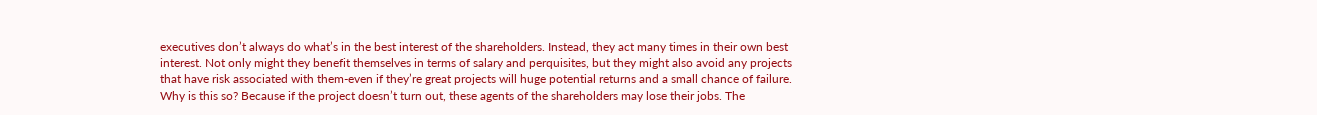executives don’t always do what’s in the best interest of the shareholders. Instead, they act many times in their own best interest. Not only might they benefit themselves in terms of salary and perquisites, but they might also avoid any projects that have risk associated with them-even if they’re great projects will huge potential returns and a small chance of failure. Why is this so? Because if the project doesn’t turn out, these agents of the shareholders may lose their jobs. The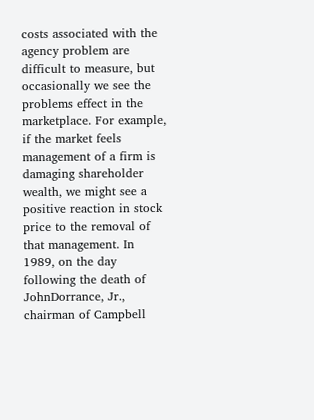costs associated with the agency problem are difficult to measure, but occasionally we see the problems effect in the marketplace. For example, if the market feels management of a firm is damaging shareholder wealth, we might see a positive reaction in stock price to the removal of that management. In 1989, on the day following the death of JohnDorrance, Jr., chairman of Campbell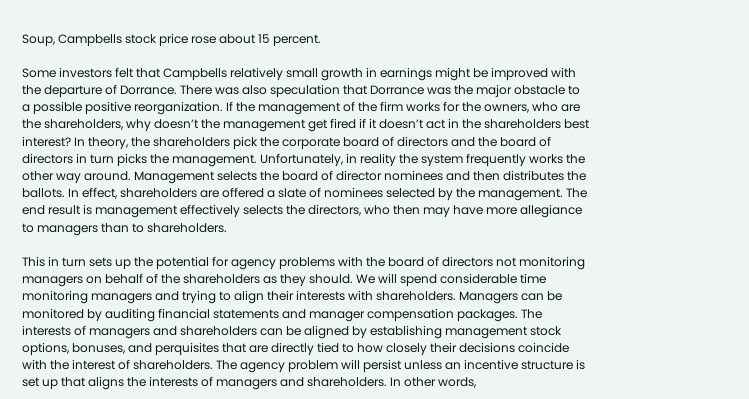Soup, Campbells stock price rose about 15 percent.

Some investors felt that Campbells relatively small growth in earnings might be improved with the departure of Dorrance. There was also speculation that Dorrance was the major obstacle to a possible positive reorganization. If the management of the firm works for the owners, who are the shareholders, why doesn’t the management get fired if it doesn’t act in the shareholders best interest? In theory, the shareholders pick the corporate board of directors and the board of directors in turn picks the management. Unfortunately, in reality the system frequently works the other way around. Management selects the board of director nominees and then distributes the ballots. In effect, shareholders are offered a slate of nominees selected by the management. The end result is management effectively selects the directors, who then may have more allegiance to managers than to shareholders.

This in turn sets up the potential for agency problems with the board of directors not monitoring managers on behalf of the shareholders as they should. We will spend considerable time monitoring managers and trying to align their interests with shareholders. Managers can be monitored by auditing financial statements and manager compensation packages. The interests of managers and shareholders can be aligned by establishing management stock options, bonuses, and perquisites that are directly tied to how closely their decisions coincide with the interest of shareholders. The agency problem will persist unless an incentive structure is set up that aligns the interests of managers and shareholders. In other words,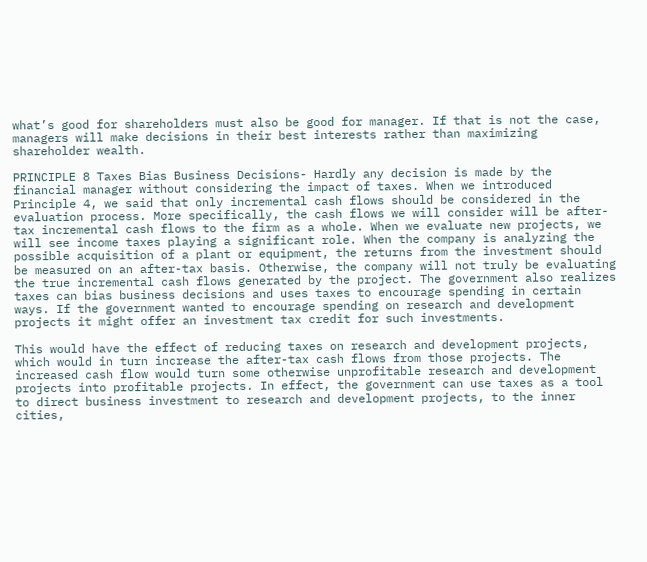what’s good for shareholders must also be good for manager. If that is not the case, managers will make decisions in their best interests rather than maximizing shareholder wealth.

PRINCIPLE 8 Taxes Bias Business Decisions- Hardly any decision is made by the financial manager without considering the impact of taxes. When we introduced Principle 4, we said that only incremental cash flows should be considered in the evaluation process. More specifically, the cash flows we will consider will be after-tax incremental cash flows to the firm as a whole. When we evaluate new projects, we will see income taxes playing a significant role. When the company is analyzing the possible acquisition of a plant or equipment, the returns from the investment should be measured on an after-tax basis. Otherwise, the company will not truly be evaluating the true incremental cash flows generated by the project. The government also realizes taxes can bias business decisions and uses taxes to encourage spending in certain ways. If the government wanted to encourage spending on research and development projects it might offer an investment tax credit for such investments.

This would have the effect of reducing taxes on research and development projects, which would in turn increase the after-tax cash flows from those projects. The increased cash flow would turn some otherwise unprofitable research and development projects into profitable projects. In effect, the government can use taxes as a tool to direct business investment to research and development projects, to the inner cities,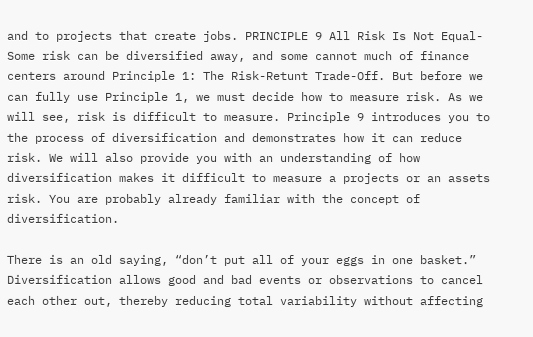and to projects that create jobs. PRINCIPLE 9 All Risk Is Not Equal-Some risk can be diversified away, and some cannot much of finance centers around Principle 1: The Risk-Retunt Trade-Off. But before we can fully use Principle 1, we must decide how to measure risk. As we will see, risk is difficult to measure. Principle 9 introduces you to the process of diversification and demonstrates how it can reduce risk. We will also provide you with an understanding of how diversification makes it difficult to measure a projects or an assets risk. You are probably already familiar with the concept of diversification.

There is an old saying, “don’t put all of your eggs in one basket.” Diversification allows good and bad events or observations to cancel each other out, thereby reducing total variability without affecting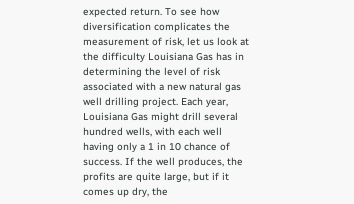expected return. To see how diversification complicates the measurement of risk, let us look at the difficulty Louisiana Gas has in determining the level of risk associated with a new natural gas well drilling project. Each year, Louisiana Gas might drill several hundred wells, with each well having only a 1 in 10 chance of success. If the well produces, the profits are quite large, but if it comes up dry, the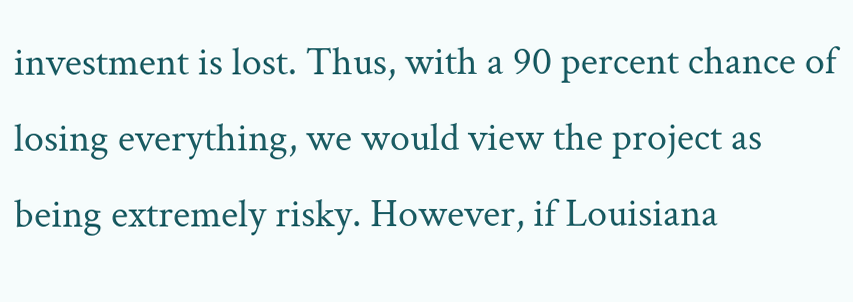investment is lost. Thus, with a 90 percent chance of losing everything, we would view the project as being extremely risky. However, if Louisiana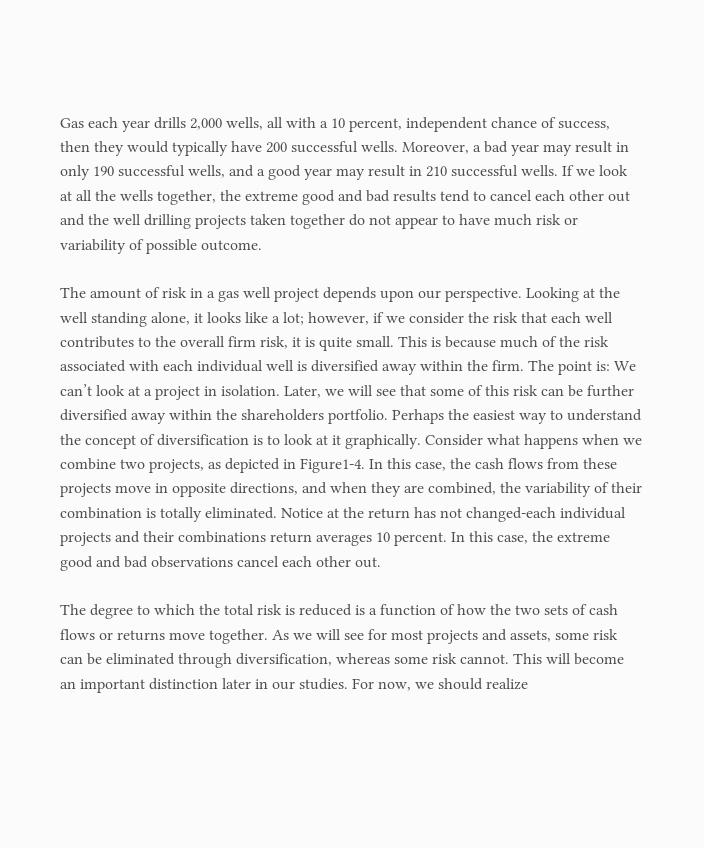Gas each year drills 2,000 wells, all with a 10 percent, independent chance of success, then they would typically have 200 successful wells. Moreover, a bad year may result in only 190 successful wells, and a good year may result in 210 successful wells. If we look at all the wells together, the extreme good and bad results tend to cancel each other out and the well drilling projects taken together do not appear to have much risk or variability of possible outcome.

The amount of risk in a gas well project depends upon our perspective. Looking at the well standing alone, it looks like a lot; however, if we consider the risk that each well contributes to the overall firm risk, it is quite small. This is because much of the risk associated with each individual well is diversified away within the firm. The point is: We can’t look at a project in isolation. Later, we will see that some of this risk can be further diversified away within the shareholders portfolio. Perhaps the easiest way to understand the concept of diversification is to look at it graphically. Consider what happens when we combine two projects, as depicted in Figure1-4. In this case, the cash flows from these projects move in opposite directions, and when they are combined, the variability of their combination is totally eliminated. Notice at the return has not changed-each individual projects and their combinations return averages 10 percent. In this case, the extreme good and bad observations cancel each other out.

The degree to which the total risk is reduced is a function of how the two sets of cash flows or returns move together. As we will see for most projects and assets, some risk can be eliminated through diversification, whereas some risk cannot. This will become an important distinction later in our studies. For now, we should realize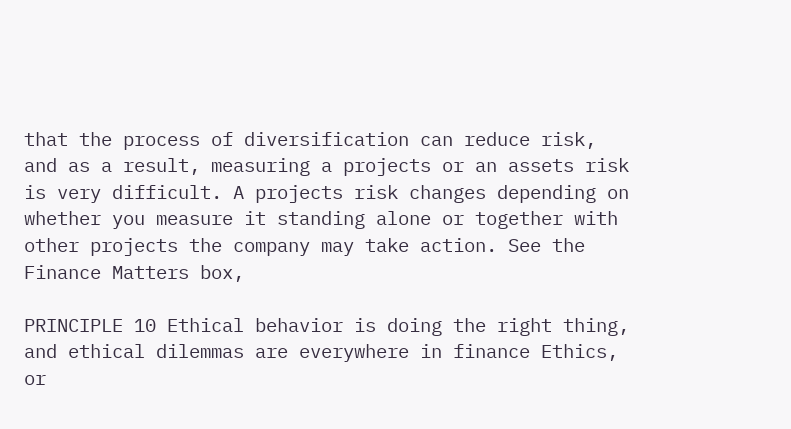that the process of diversification can reduce risk, and as a result, measuring a projects or an assets risk is very difficult. A projects risk changes depending on whether you measure it standing alone or together with other projects the company may take action. See the Finance Matters box,

PRINCIPLE 10 Ethical behavior is doing the right thing, and ethical dilemmas are everywhere in finance Ethics, or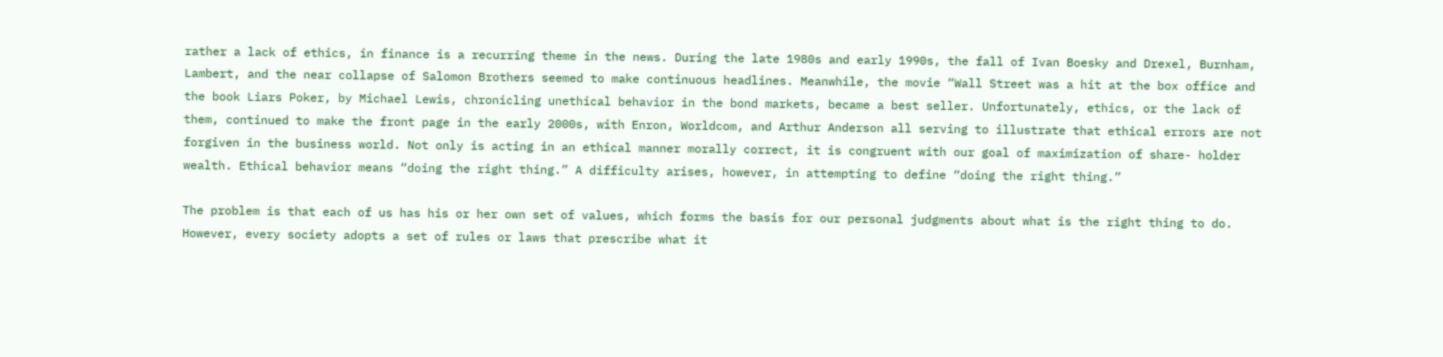rather a lack of ethics, in finance is a recurring theme in the news. During the late 1980s and early 1990s, the fall of Ivan Boesky and Drexel, Burnham, Lambert, and the near collapse of Salomon Brothers seemed to make continuous headlines. Meanwhile, the movie “Wall Street was a hit at the box office and the book Liars Poker, by Michael Lewis, chronicling unethical behavior in the bond markets, became a best seller. Unfortunately, ethics, or the lack of them, continued to make the front page in the early 2000s, with Enron, Worldcom, and Arthur Anderson all serving to illustrate that ethical errors are not forgiven in the business world. Not only is acting in an ethical manner morally correct, it is congruent with our goal of maximization of share- holder wealth. Ethical behavior means “doing the right thing.” A difficulty arises, however, in attempting to define “doing the right thing.”

The problem is that each of us has his or her own set of values, which forms the basis for our personal judgments about what is the right thing to do. However, every society adopts a set of rules or laws that prescribe what it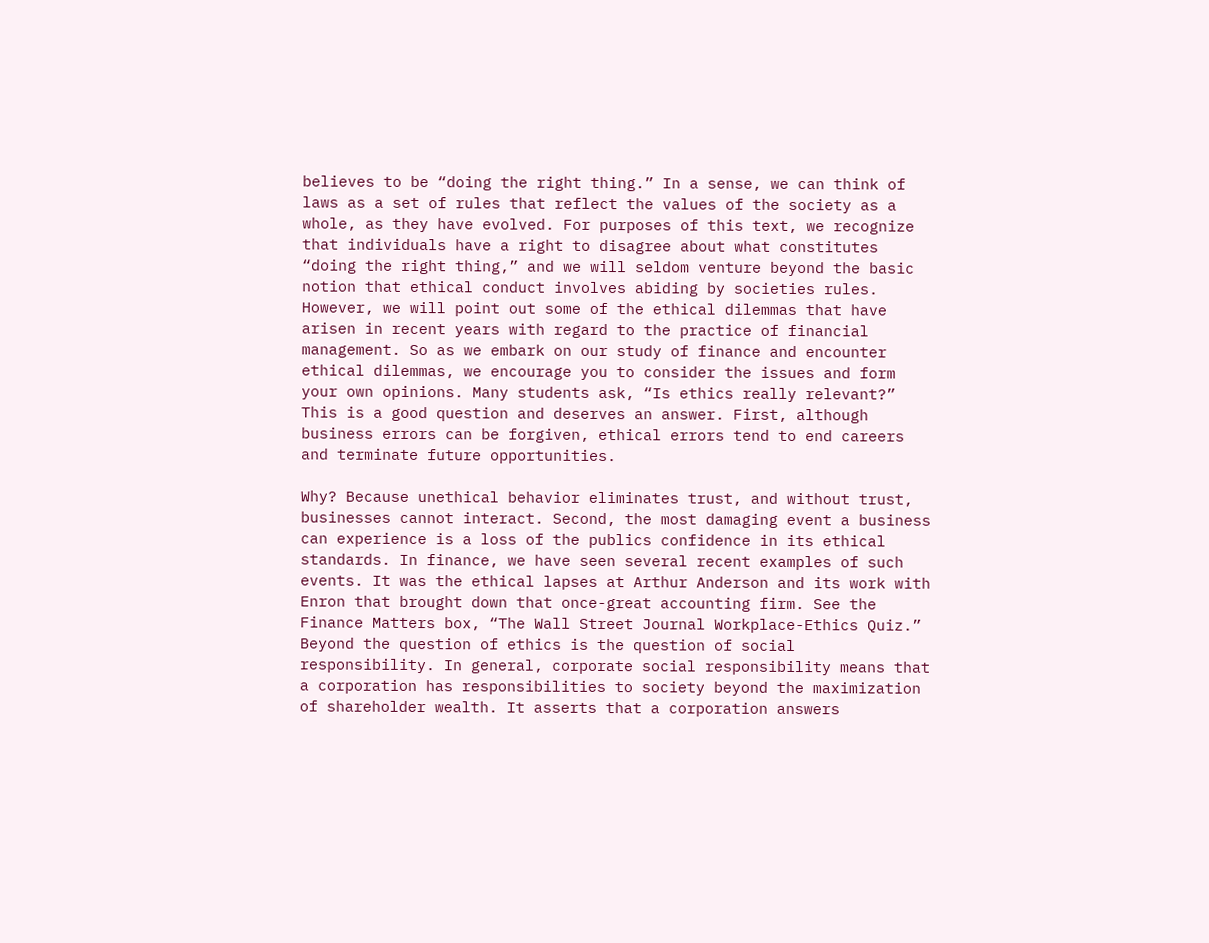believes to be “doing the right thing.” In a sense, we can think of laws as a set of rules that reflect the values of the society as a whole, as they have evolved. For purposes of this text, we recognize that individuals have a right to disagree about what constitutes “doing the right thing,” and we will seldom venture beyond the basic notion that ethical conduct involves abiding by societies rules. However, we will point out some of the ethical dilemmas that have arisen in recent years with regard to the practice of financial management. So as we embark on our study of finance and encounter ethical dilemmas, we encourage you to consider the issues and form your own opinions. Many students ask, “Is ethics really relevant?” This is a good question and deserves an answer. First, although business errors can be forgiven, ethical errors tend to end careers and terminate future opportunities.

Why? Because unethical behavior eliminates trust, and without trust, businesses cannot interact. Second, the most damaging event a business can experience is a loss of the publics confidence in its ethical standards. In finance, we have seen several recent examples of such events. It was the ethical lapses at Arthur Anderson and its work with Enron that brought down that once-great accounting firm. See the Finance Matters box, “The Wall Street Journal Workplace-Ethics Quiz.” Beyond the question of ethics is the question of social responsibility. In general, corporate social responsibility means that a corporation has responsibilities to society beyond the maximization of shareholder wealth. It asserts that a corporation answers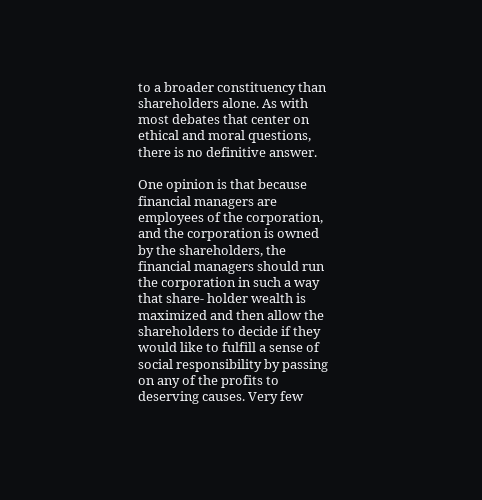to a broader constituency than shareholders alone. As with most debates that center on ethical and moral questions, there is no definitive answer.

One opinion is that because financial managers are employees of the corporation, and the corporation is owned by the shareholders, the financial managers should run the corporation in such a way that share- holder wealth is maximized and then allow the shareholders to decide if they would like to fulfill a sense of social responsibility by passing on any of the profits to deserving causes. Very few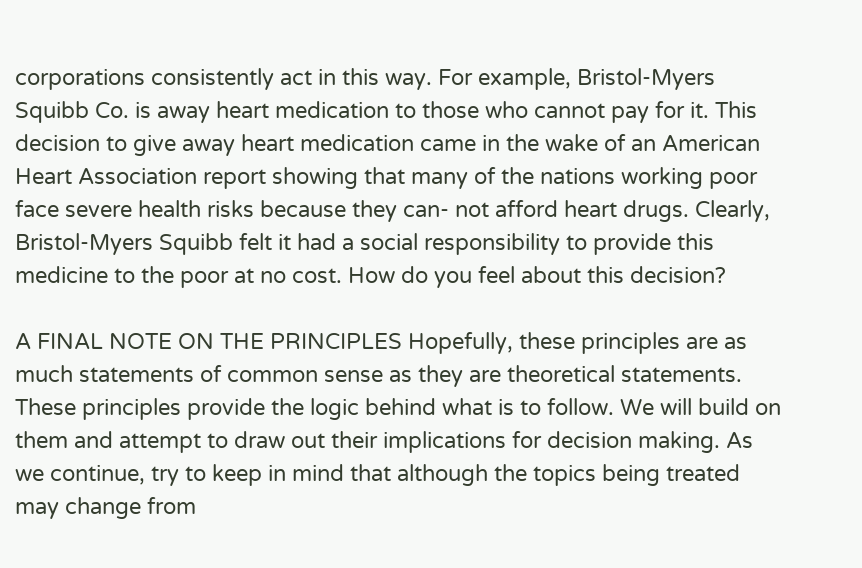corporations consistently act in this way. For example, Bristol-Myers Squibb Co. is away heart medication to those who cannot pay for it. This decision to give away heart medication came in the wake of an American Heart Association report showing that many of the nations working poor face severe health risks because they can- not afford heart drugs. Clearly, Bristol-Myers Squibb felt it had a social responsibility to provide this medicine to the poor at no cost. How do you feel about this decision?

A FINAL NOTE ON THE PRINCIPLES Hopefully, these principles are as much statements of common sense as they are theoretical statements. These principles provide the logic behind what is to follow. We will build on them and attempt to draw out their implications for decision making. As we continue, try to keep in mind that although the topics being treated may change from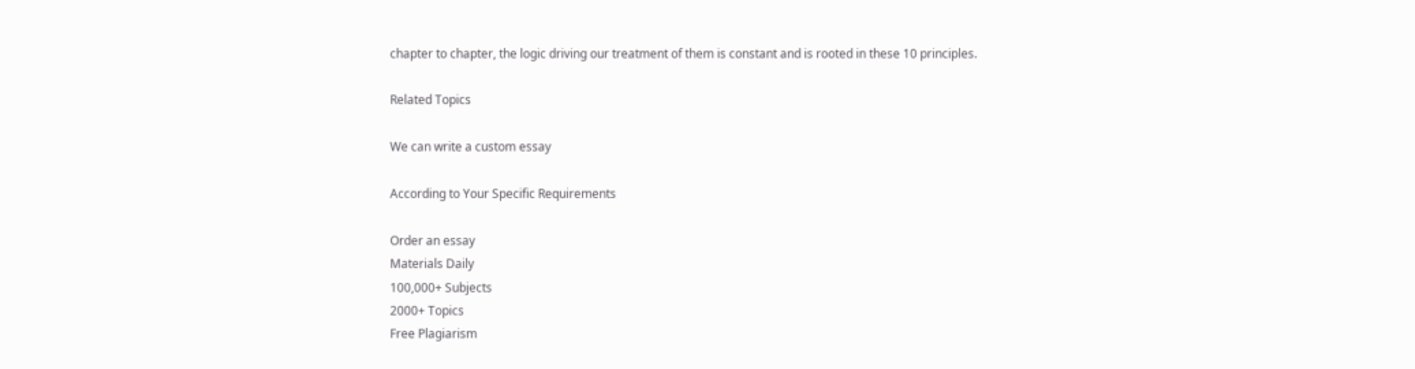chapter to chapter, the logic driving our treatment of them is constant and is rooted in these 10 principles.

Related Topics

We can write a custom essay

According to Your Specific Requirements

Order an essay
Materials Daily
100,000+ Subjects
2000+ Topics
Free Plagiarism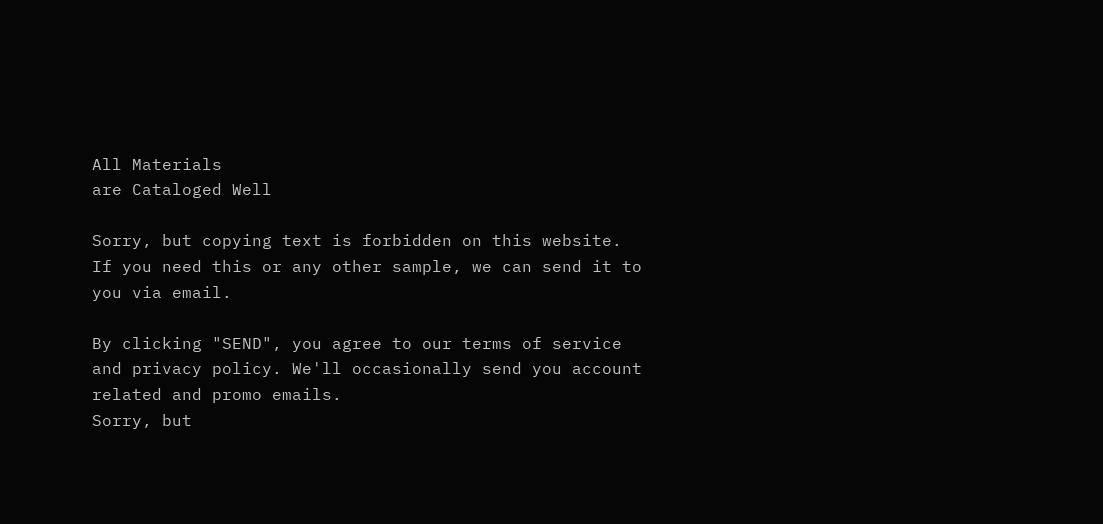All Materials
are Cataloged Well

Sorry, but copying text is forbidden on this website. If you need this or any other sample, we can send it to you via email.

By clicking "SEND", you agree to our terms of service and privacy policy. We'll occasionally send you account related and promo emails.
Sorry, but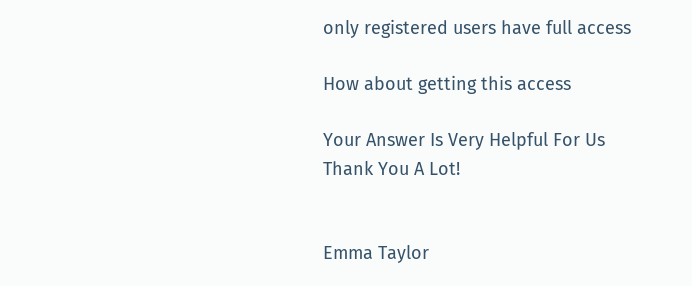only registered users have full access

How about getting this access

Your Answer Is Very Helpful For Us
Thank You A Lot!


Emma Taylor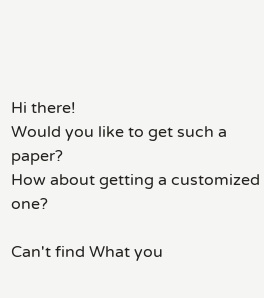Hi there!
Would you like to get such a paper?
How about getting a customized one?

Can't find What you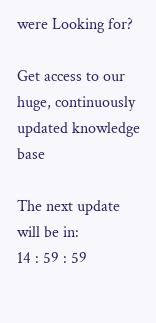were Looking for?

Get access to our huge, continuously updated knowledge base

The next update will be in:
14 : 59 : 59